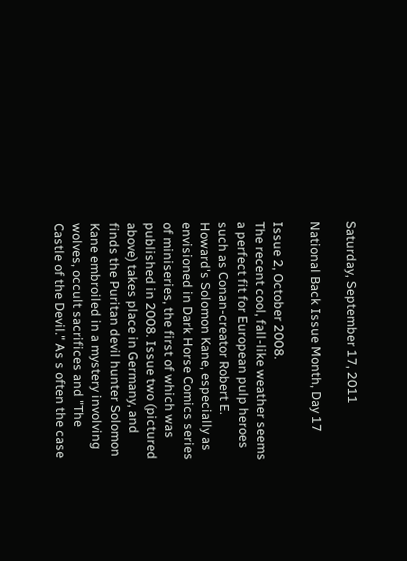Saturday, September 17, 2011

National Back Issue Month, Day 17

Issue 2, October 2008.
The recent cool, fall-like weather seems a perfect fit for European pulp heroes such as Conan-creator Robert E. Howard's Solomon Kane, especially as envisioned in Dark Horse Comics series of miniseries, the first of which was published in 2008. Issue two (pictured above) takes place in Germany, and finds the Puritan devil hunter Solomon Kane embroiled in a mystery involving wolves, occult sacrifices and "The Castle of the Devil." As s often the case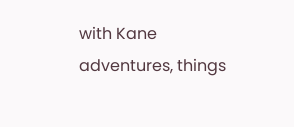with Kane adventures, things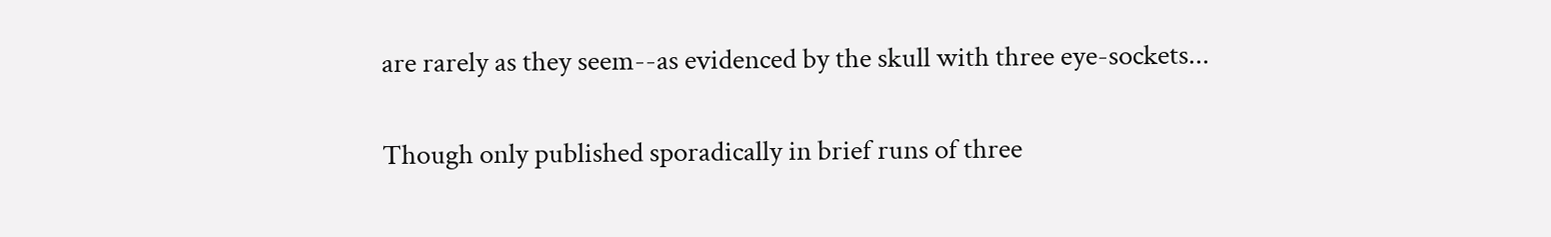are rarely as they seem--as evidenced by the skull with three eye-sockets...

Though only published sporadically in brief runs of three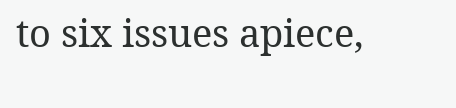to six issues apiece,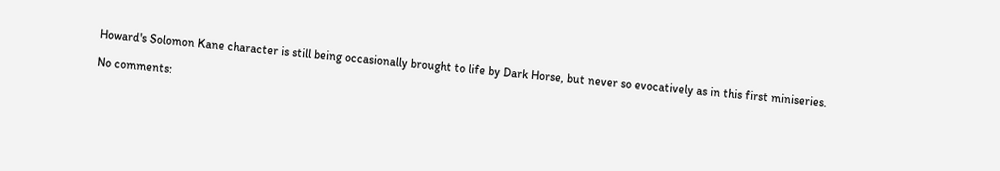Howard's Solomon Kane character is still being occasionally brought to life by Dark Horse, but never so evocatively as in this first miniseries.

No comments: